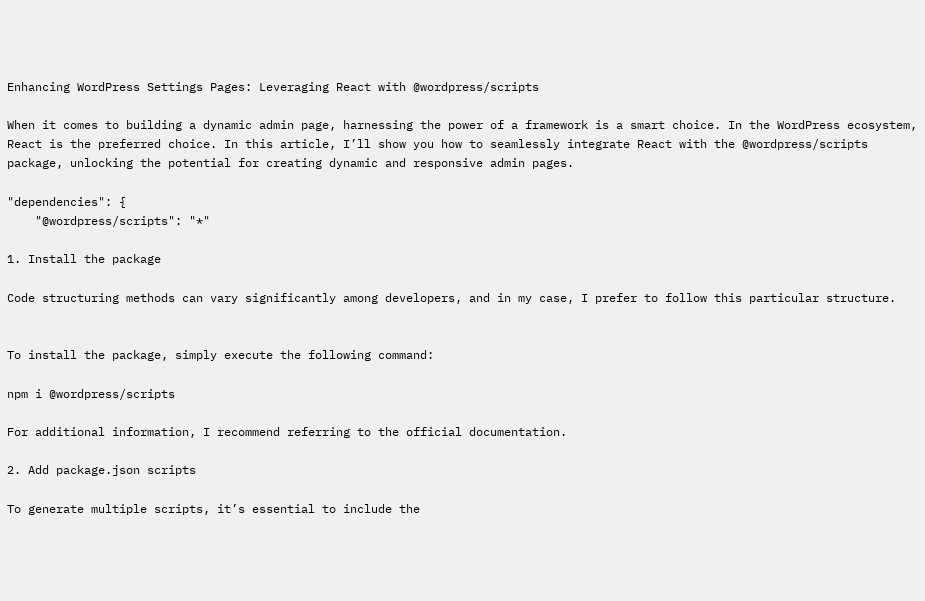Enhancing WordPress Settings Pages: Leveraging React with @wordpress/scripts

When it comes to building a dynamic admin page, harnessing the power of a framework is a smart choice. In the WordPress ecosystem, React is the preferred choice. In this article, I’ll show you how to seamlessly integrate React with the @wordpress/scripts package, unlocking the potential for creating dynamic and responsive admin pages.

"dependencies": {
    "@wordpress/scripts": "*"

1. Install the package

Code structuring methods can vary significantly among developers, and in my case, I prefer to follow this particular structure.


To install the package, simply execute the following command:

npm i @wordpress/scripts

For additional information, I recommend referring to the official documentation.

2. Add package.json scripts

To generate multiple scripts, it’s essential to include the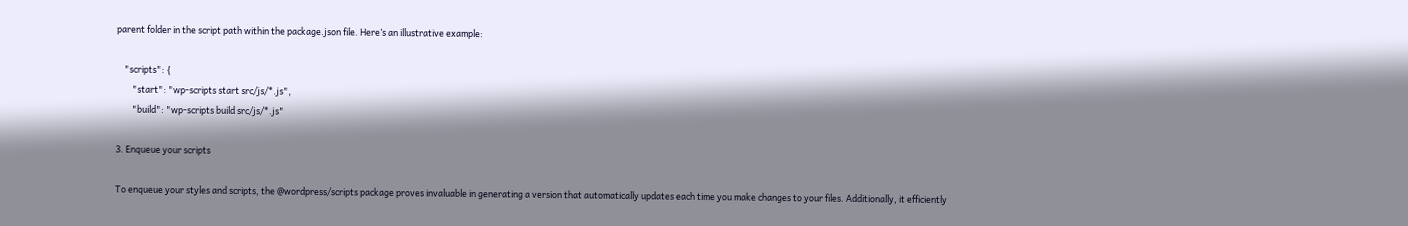parent folder in the script path within the package.json file. Here’s an illustrative example:

    "scripts": {
        "start": "wp-scripts start src/js/*.js",
        "build": "wp-scripts build src/js/*.js"

3. Enqueue your scripts

To enqueue your styles and scripts, the @wordpress/scripts package proves invaluable in generating a version that automatically updates each time you make changes to your files. Additionally, it efficiently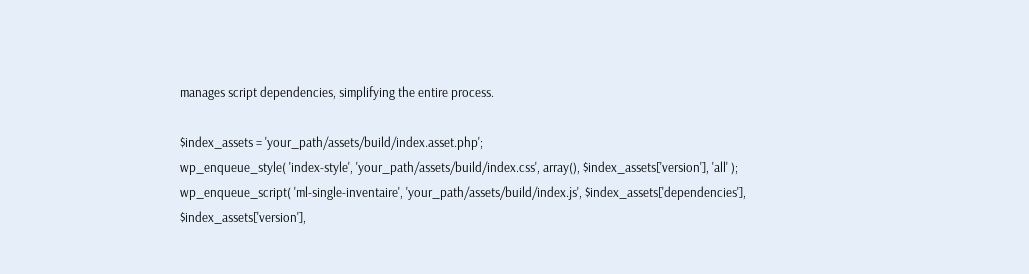manages script dependencies, simplifying the entire process.

$index_assets = 'your_path/assets/build/index.asset.php';
wp_enqueue_style( 'index-style', 'your_path/assets/build/index.css', array(), $index_assets['version'], 'all' );
wp_enqueue_script( 'ml-single-inventaire', 'your_path/assets/build/index.js', $index_assets['dependencies'], $index_assets['version'],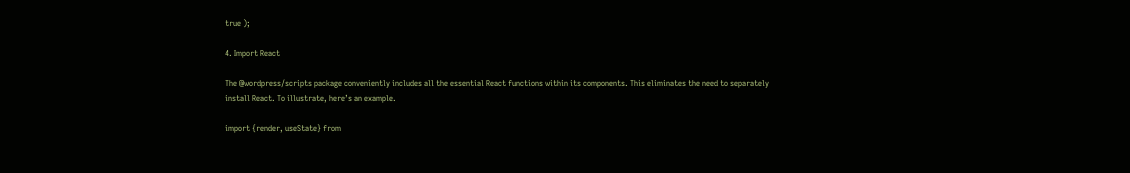true );

4. Import React

The @wordpress/scripts package conveniently includes all the essential React functions within its components. This eliminates the need to separately install React. To illustrate, here’s an example.

import {render, useState} from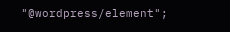"@wordpress/element";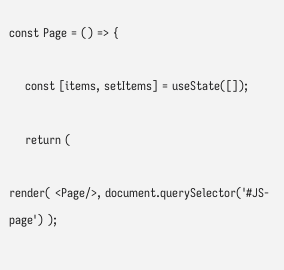const Page = () => {

    const [items, setItems] = useState([]);

    return (

render( <Page/>, document.querySelector('#JS-page') );